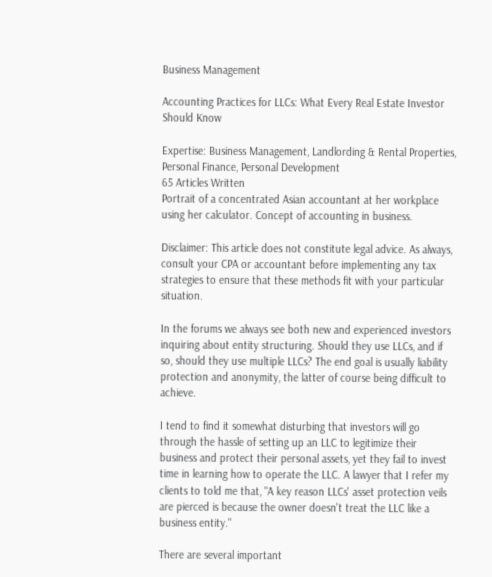Business Management

Accounting Practices for LLCs: What Every Real Estate Investor Should Know

Expertise: Business Management, Landlording & Rental Properties, Personal Finance, Personal Development
65 Articles Written
Portrait of a concentrated Asian accountant at her workplace using her calculator. Concept of accounting in business.

Disclaimer: This article does not constitute legal advice. As always, consult your CPA or accountant before implementing any tax strategies to ensure that these methods fit with your particular situation.

In the forums we always see both new and experienced investors inquiring about entity structuring. Should they use LLCs, and if so, should they use multiple LLCs? The end goal is usually liability protection and anonymity, the latter of course being difficult to achieve.

I tend to find it somewhat disturbing that investors will go through the hassle of setting up an LLC to legitimize their business and protect their personal assets, yet they fail to invest time in learning how to operate the LLC. A lawyer that I refer my clients to told me that, "A key reason LLCs' asset protection veils are pierced is because the owner doesn't treat the LLC like a business entity."

There are several important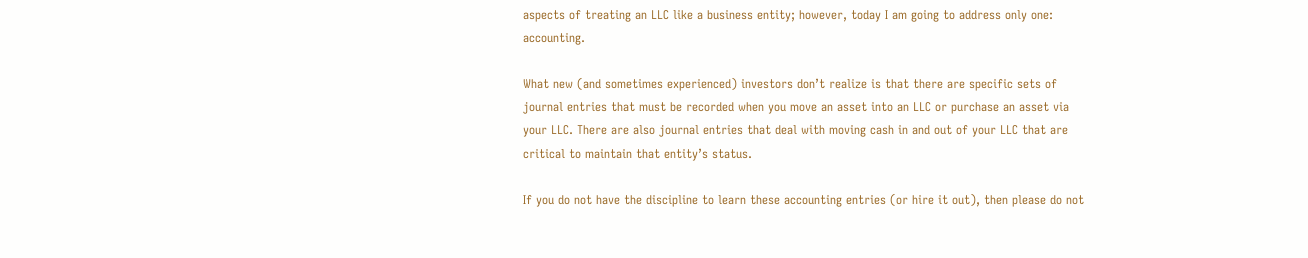aspects of treating an LLC like a business entity; however, today I am going to address only one: accounting.

What new (and sometimes experienced) investors don’t realize is that there are specific sets of journal entries that must be recorded when you move an asset into an LLC or purchase an asset via your LLC. There are also journal entries that deal with moving cash in and out of your LLC that are critical to maintain that entity’s status.

If you do not have the discipline to learn these accounting entries (or hire it out), then please do not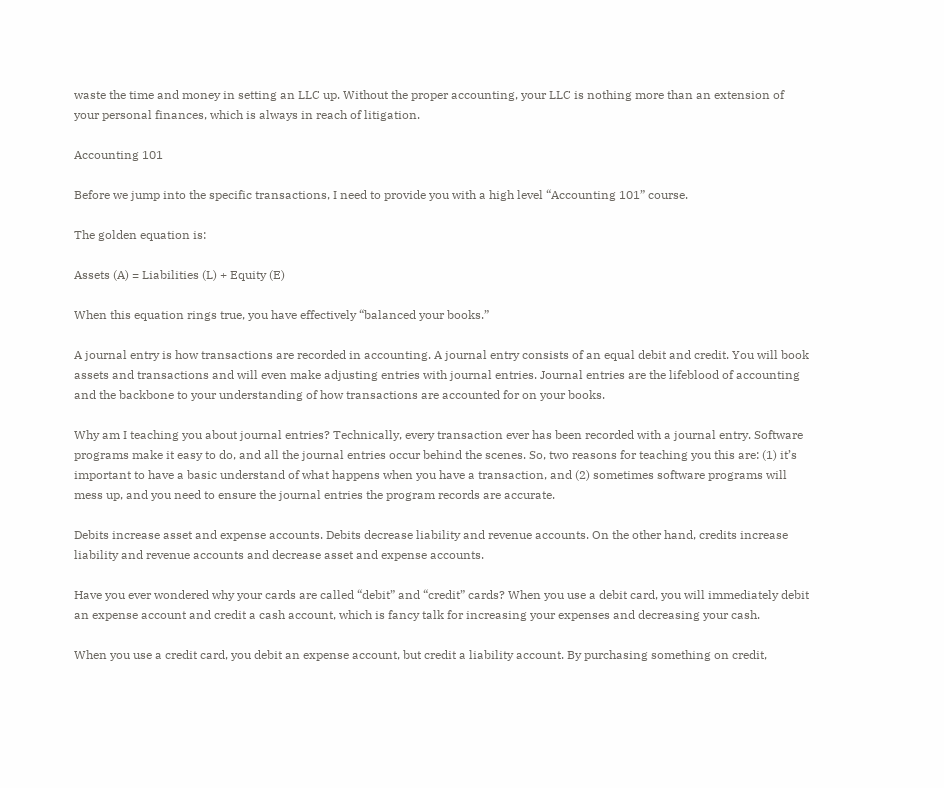waste the time and money in setting an LLC up. Without the proper accounting, your LLC is nothing more than an extension of your personal finances, which is always in reach of litigation.

Accounting 101

Before we jump into the specific transactions, I need to provide you with a high level “Accounting 101” course.

The golden equation is:

Assets (A) = Liabilities (L) + Equity (E)

When this equation rings true, you have effectively “balanced your books.”

A journal entry is how transactions are recorded in accounting. A journal entry consists of an equal debit and credit. You will book assets and transactions and will even make adjusting entries with journal entries. Journal entries are the lifeblood of accounting and the backbone to your understanding of how transactions are accounted for on your books.

Why am I teaching you about journal entries? Technically, every transaction ever has been recorded with a journal entry. Software programs make it easy to do, and all the journal entries occur behind the scenes. So, two reasons for teaching you this are: (1) it’s important to have a basic understand of what happens when you have a transaction, and (2) sometimes software programs will mess up, and you need to ensure the journal entries the program records are accurate.

Debits increase asset and expense accounts. Debits decrease liability and revenue accounts. On the other hand, credits increase liability and revenue accounts and decrease asset and expense accounts.

Have you ever wondered why your cards are called “debit” and “credit” cards? When you use a debit card, you will immediately debit an expense account and credit a cash account, which is fancy talk for increasing your expenses and decreasing your cash.

When you use a credit card, you debit an expense account, but credit a liability account. By purchasing something on credit,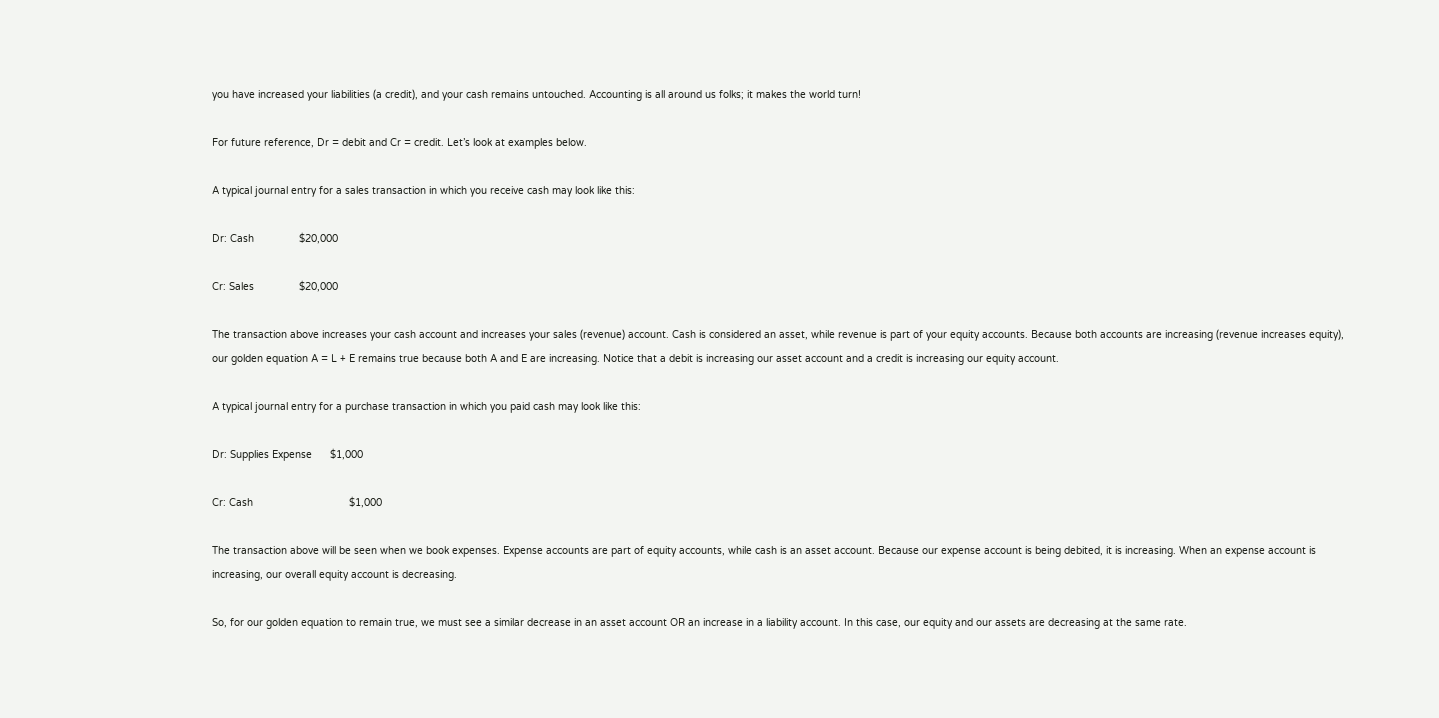you have increased your liabilities (a credit), and your cash remains untouched. Accounting is all around us folks; it makes the world turn!

For future reference, Dr = debit and Cr = credit. Let’s look at examples below.

A typical journal entry for a sales transaction in which you receive cash may look like this:

Dr: Cash               $20,000

Cr: Sales               $20,000

The transaction above increases your cash account and increases your sales (revenue) account. Cash is considered an asset, while revenue is part of your equity accounts. Because both accounts are increasing (revenue increases equity), our golden equation A = L + E remains true because both A and E are increasing. Notice that a debit is increasing our asset account and a credit is increasing our equity account.

A typical journal entry for a purchase transaction in which you paid cash may look like this:

Dr: Supplies Expense      $1,000

Cr: Cash                                $1,000

The transaction above will be seen when we book expenses. Expense accounts are part of equity accounts, while cash is an asset account. Because our expense account is being debited, it is increasing. When an expense account is increasing, our overall equity account is decreasing.

So, for our golden equation to remain true, we must see a similar decrease in an asset account OR an increase in a liability account. In this case, our equity and our assets are decreasing at the same rate.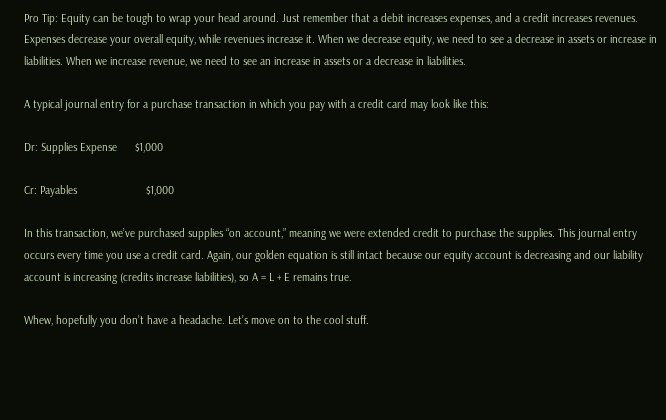Pro Tip: Equity can be tough to wrap your head around. Just remember that a debit increases expenses, and a credit increases revenues. Expenses decrease your overall equity, while revenues increase it. When we decrease equity, we need to see a decrease in assets or increase in liabilities. When we increase revenue, we need to see an increase in assets or a decrease in liabilities.

A typical journal entry for a purchase transaction in which you pay with a credit card may look like this:

Dr: Supplies Expense      $1,000

Cr: Payables                       $1,000

In this transaction, we’ve purchased supplies “on account,” meaning we were extended credit to purchase the supplies. This journal entry occurs every time you use a credit card. Again, our golden equation is still intact because our equity account is decreasing and our liability account is increasing (credits increase liabilities), so A = L + E remains true.

Whew, hopefully you don’t have a headache. Let’s move on to the cool stuff.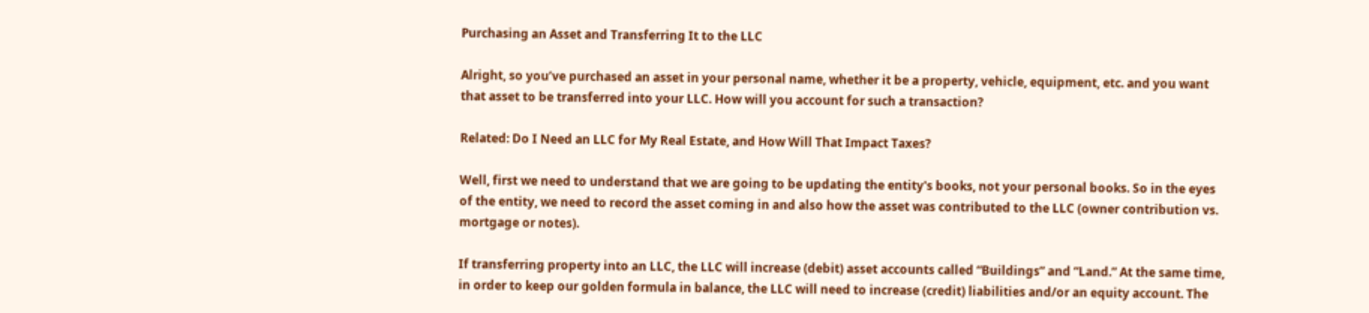Purchasing an Asset and Transferring It to the LLC

Alright, so you’ve purchased an asset in your personal name, whether it be a property, vehicle, equipment, etc. and you want that asset to be transferred into your LLC. How will you account for such a transaction?

Related: Do I Need an LLC for My Real Estate, and How Will That Impact Taxes?

Well, first we need to understand that we are going to be updating the entity's books, not your personal books. So in the eyes of the entity, we need to record the asset coming in and also how the asset was contributed to the LLC (owner contribution vs. mortgage or notes).

If transferring property into an LLC, the LLC will increase (debit) asset accounts called “Buildings” and “Land.” At the same time, in order to keep our golden formula in balance, the LLC will need to increase (credit) liabilities and/or an equity account. The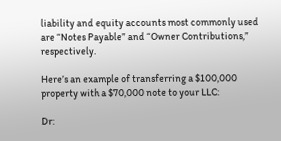liability and equity accounts most commonly used are “Notes Payable” and “Owner Contributions,” respectively.

Here’s an example of transferring a $100,000 property with a $70,000 note to your LLC:

Dr: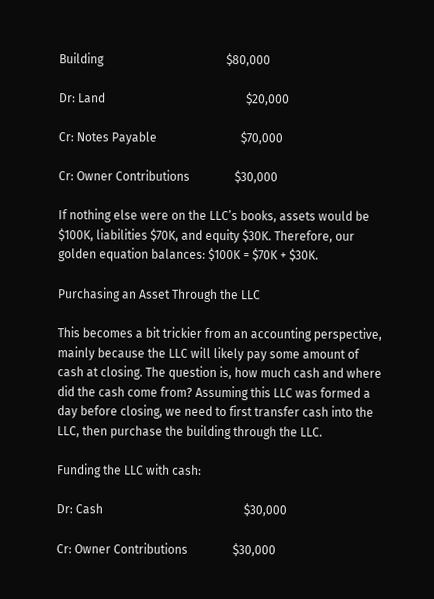Building                                         $80,000

Dr: Land                                               $20,000

Cr: Notes Payable                            $70,000

Cr: Owner Contributions               $30,000

If nothing else were on the LLC’s books, assets would be $100K, liabilities $70K, and equity $30K. Therefore, our golden equation balances: $100K = $70K + $30K.

Purchasing an Asset Through the LLC

This becomes a bit trickier from an accounting perspective, mainly because the LLC will likely pay some amount of cash at closing. The question is, how much cash and where did the cash come from? Assuming this LLC was formed a day before closing, we need to first transfer cash into the LLC, then purchase the building through the LLC.

Funding the LLC with cash:

Dr: Cash                                               $30,000

Cr: Owner Contributions               $30,000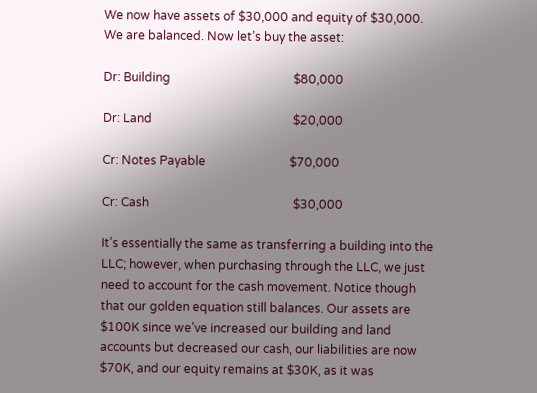We now have assets of $30,000 and equity of $30,000. We are balanced. Now let’s buy the asset:

Dr: Building                                         $80,000

Dr: Land                                               $20,000

Cr: Notes Payable                            $70,000

Cr: Cash                                                $30,000

It’s essentially the same as transferring a building into the LLC; however, when purchasing through the LLC, we just need to account for the cash movement. Notice though that our golden equation still balances. Our assets are $100K since we’ve increased our building and land accounts but decreased our cash, our liabilities are now $70K, and our equity remains at $30K, as it was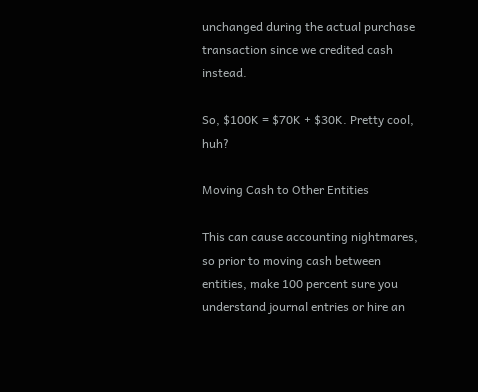unchanged during the actual purchase transaction since we credited cash instead.

So, $100K = $70K + $30K. Pretty cool, huh?

Moving Cash to Other Entities

This can cause accounting nightmares, so prior to moving cash between entities, make 100 percent sure you understand journal entries or hire an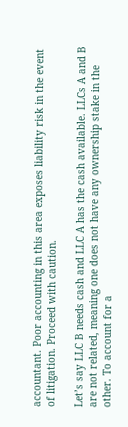accountant. Poor accounting in this area exposes liability risk in the event of litigation. Proceed with caution.

Let’s say LLC B needs cash and LLC A has the cash available. LLCs A and B are not related, meaning one does not have any ownership stake in the other. To account for a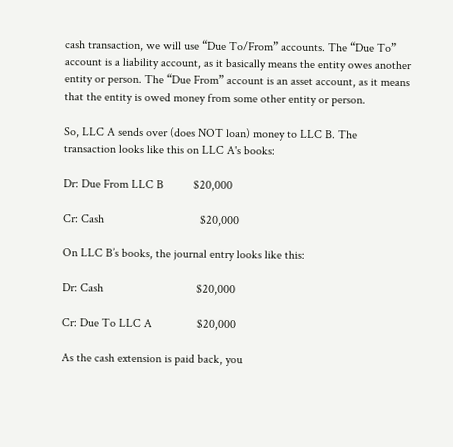cash transaction, we will use “Due To/From” accounts. The “Due To” account is a liability account, as it basically means the entity owes another entity or person. The “Due From” account is an asset account, as it means that the entity is owed money from some other entity or person.

So, LLC A sends over (does NOT loan) money to LLC B. The transaction looks like this on LLC A's books:

Dr: Due From LLC B          $20,000

Cr: Cash                                $20,000

On LLC B’s books, the journal entry looks like this:

Dr: Cash                               $20,000

Cr: Due To LLC A               $20,000

As the cash extension is paid back, you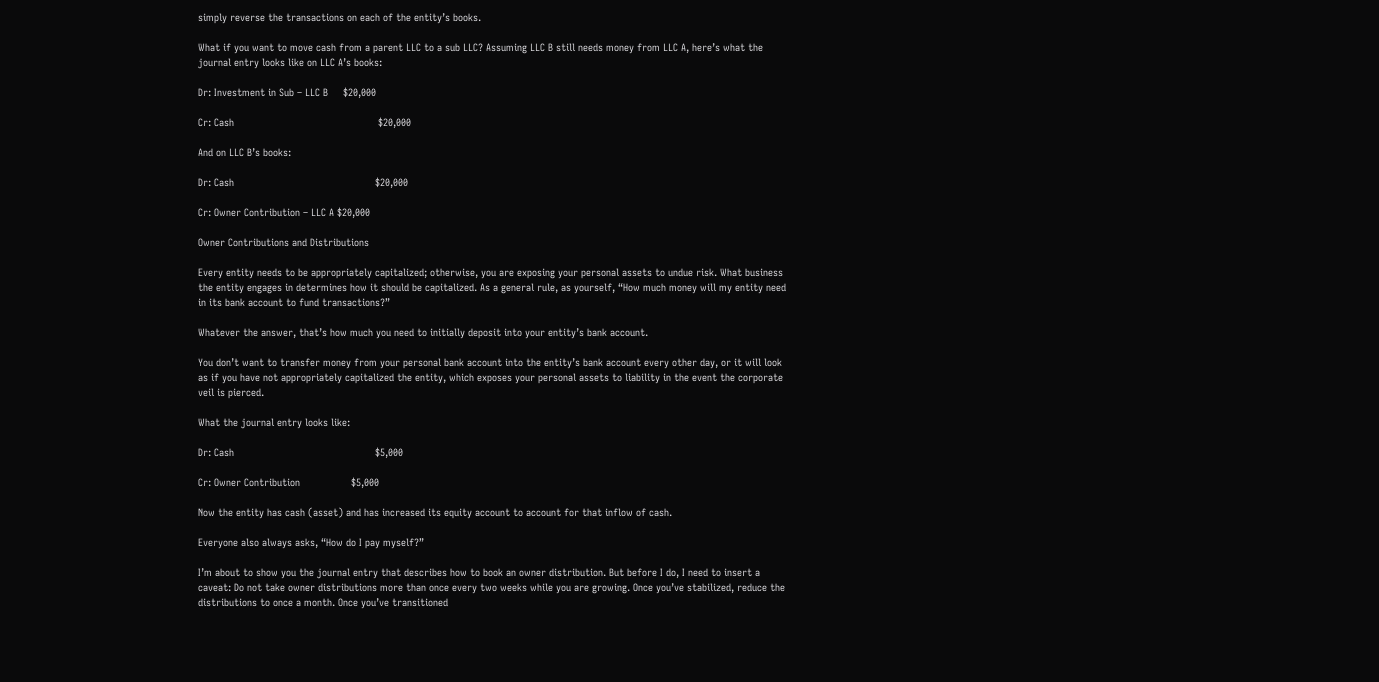simply reverse the transactions on each of the entity’s books.

What if you want to move cash from a parent LLC to a sub LLC? Assuming LLC B still needs money from LLC A, here’s what the journal entry looks like on LLC A’s books:

Dr: Investment in Sub – LLC B     $20,000

Cr: Cash                                                $20,000

And on LLC B’s books:

Dr: Cash                                               $20,000

Cr: Owner Contribution – LLC A $20,000

Owner Contributions and Distributions

Every entity needs to be appropriately capitalized; otherwise, you are exposing your personal assets to undue risk. What business the entity engages in determines how it should be capitalized. As a general rule, as yourself, “How much money will my entity need in its bank account to fund transactions?”

Whatever the answer, that’s how much you need to initially deposit into your entity’s bank account.

You don’t want to transfer money from your personal bank account into the entity’s bank account every other day, or it will look as if you have not appropriately capitalized the entity, which exposes your personal assets to liability in the event the corporate veil is pierced.

What the journal entry looks like:

Dr: Cash                                               $5,000

Cr: Owner Contribution                 $5,000

Now the entity has cash (asset) and has increased its equity account to account for that inflow of cash.

Everyone also always asks, “How do I pay myself?”

I’m about to show you the journal entry that describes how to book an owner distribution. But before I do, I need to insert a caveat: Do not take owner distributions more than once every two weeks while you are growing. Once you’ve stabilized, reduce the distributions to once a month. Once you’ve transitioned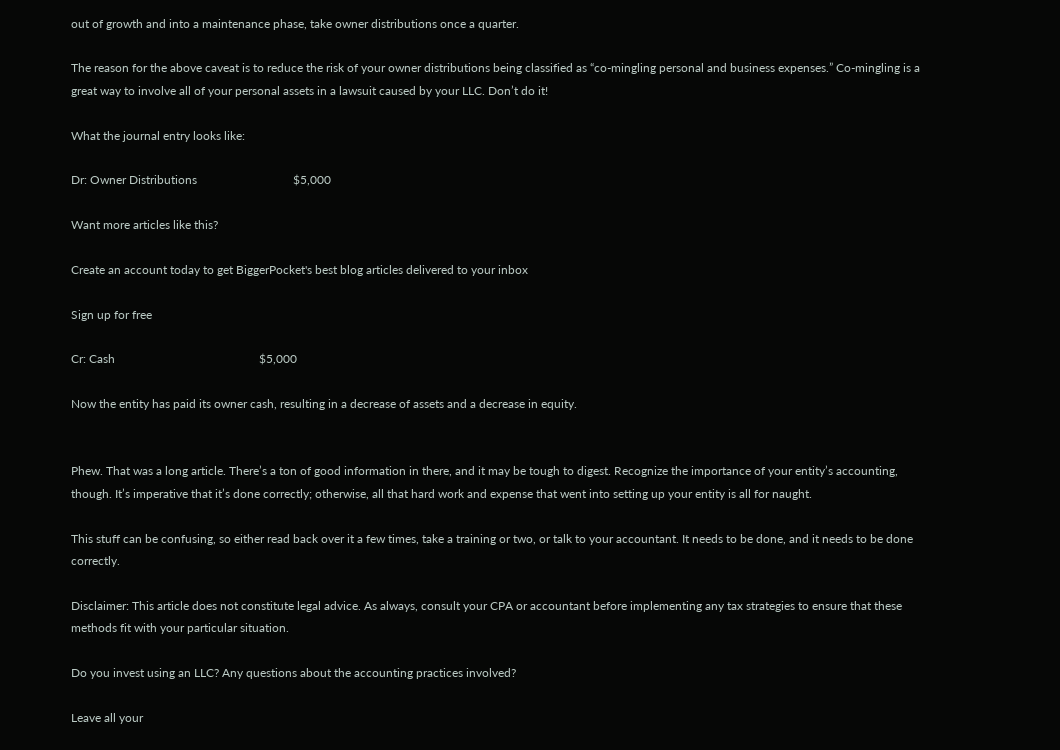out of growth and into a maintenance phase, take owner distributions once a quarter.

The reason for the above caveat is to reduce the risk of your owner distributions being classified as “co-mingling personal and business expenses.” Co-mingling is a great way to involve all of your personal assets in a lawsuit caused by your LLC. Don’t do it!

What the journal entry looks like:

Dr: Owner Distributions                                $5,000

Want more articles like this?

Create an account today to get BiggerPocket's best blog articles delivered to your inbox

Sign up for free

Cr: Cash                                                $5,000

Now the entity has paid its owner cash, resulting in a decrease of assets and a decrease in equity.


Phew. That was a long article. There’s a ton of good information in there, and it may be tough to digest. Recognize the importance of your entity’s accounting, though. It’s imperative that it’s done correctly; otherwise, all that hard work and expense that went into setting up your entity is all for naught.

This stuff can be confusing, so either read back over it a few times, take a training or two, or talk to your accountant. It needs to be done, and it needs to be done correctly.

Disclaimer: This article does not constitute legal advice. As always, consult your CPA or accountant before implementing any tax strategies to ensure that these methods fit with your particular situation.

Do you invest using an LLC? Any questions about the accounting practices involved?

Leave all your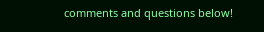comments and questions below!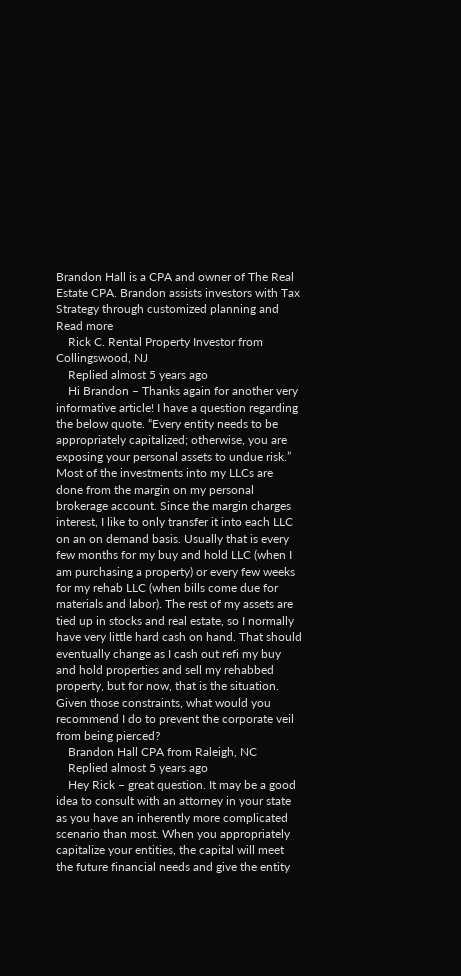Brandon Hall is a CPA and owner of The Real Estate CPA. Brandon assists investors with Tax Strategy through customized planning and
Read more
    Rick C. Rental Property Investor from Collingswood, NJ
    Replied almost 5 years ago
    Hi Brandon – Thanks again for another very informative article! I have a question regarding the below quote. “Every entity needs to be appropriately capitalized; otherwise, you are exposing your personal assets to undue risk.” Most of the investments into my LLCs are done from the margin on my personal brokerage account. Since the margin charges interest, I like to only transfer it into each LLC on an on demand basis. Usually that is every few months for my buy and hold LLC (when I am purchasing a property) or every few weeks for my rehab LLC (when bills come due for materials and labor). The rest of my assets are tied up in stocks and real estate, so I normally have very little hard cash on hand. That should eventually change as I cash out refi my buy and hold properties and sell my rehabbed property, but for now, that is the situation. Given those constraints, what would you recommend I do to prevent the corporate veil from being pierced?
    Brandon Hall CPA from Raleigh, NC
    Replied almost 5 years ago
    Hey Rick – great question. It may be a good idea to consult with an attorney in your state as you have an inherently more complicated scenario than most. When you appropriately capitalize your entities, the capital will meet the future financial needs and give the entity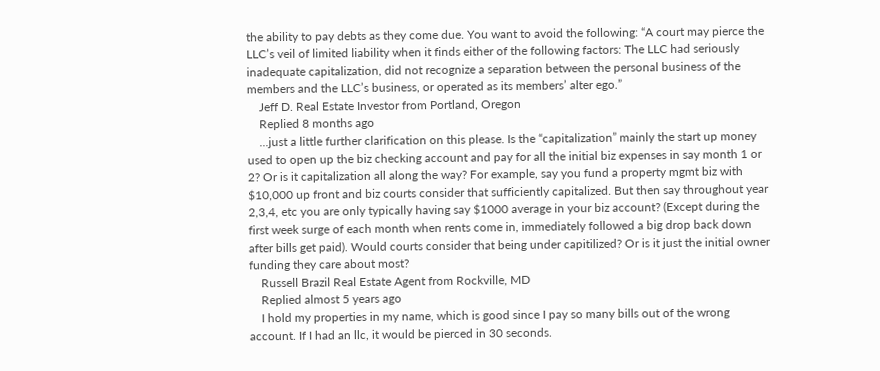the ability to pay debts as they come due. You want to avoid the following: “A court may pierce the LLC’s veil of limited liability when it finds either of the following factors: The LLC had seriously inadequate capitalization, did not recognize a separation between the personal business of the members and the LLC’s business, or operated as its members’ alter ego.”
    Jeff D. Real Estate Investor from Portland, Oregon
    Replied 8 months ago
    ...just a little further clarification on this please. Is the “capitalization” mainly the start up money used to open up the biz checking account and pay for all the initial biz expenses in say month 1 or 2? Or is it capitalization all along the way? For example, say you fund a property mgmt biz with $10,000 up front and biz courts consider that sufficiently capitalized. But then say throughout year 2,3,4, etc you are only typically having say $1000 average in your biz account? (Except during the first week surge of each month when rents come in, immediately followed a big drop back down after bills get paid). Would courts consider that being under capitilized? Or is it just the initial owner funding they care about most?
    Russell Brazil Real Estate Agent from Rockville, MD
    Replied almost 5 years ago
    I hold my properties in my name, which is good since I pay so many bills out of the wrong account. If I had an llc, it would be pierced in 30 seconds.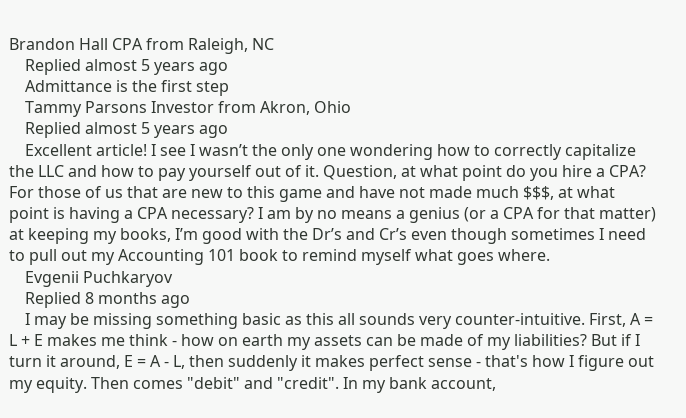Brandon Hall CPA from Raleigh, NC
    Replied almost 5 years ago
    Admittance is the first step
    Tammy Parsons Investor from Akron, Ohio
    Replied almost 5 years ago
    Excellent article! I see I wasn’t the only one wondering how to correctly capitalize the LLC and how to pay yourself out of it. Question, at what point do you hire a CPA? For those of us that are new to this game and have not made much $$$, at what point is having a CPA necessary? I am by no means a genius (or a CPA for that matter) at keeping my books, I’m good with the Dr’s and Cr’s even though sometimes I need to pull out my Accounting 101 book to remind myself what goes where.
    Evgenii Puchkaryov
    Replied 8 months ago
    I may be missing something basic as this all sounds very counter-intuitive. First, A = L + E makes me think - how on earth my assets can be made of my liabilities? But if I turn it around, E = A - L, then suddenly it makes perfect sense - that's how I figure out my equity. Then comes "debit" and "credit". In my bank account,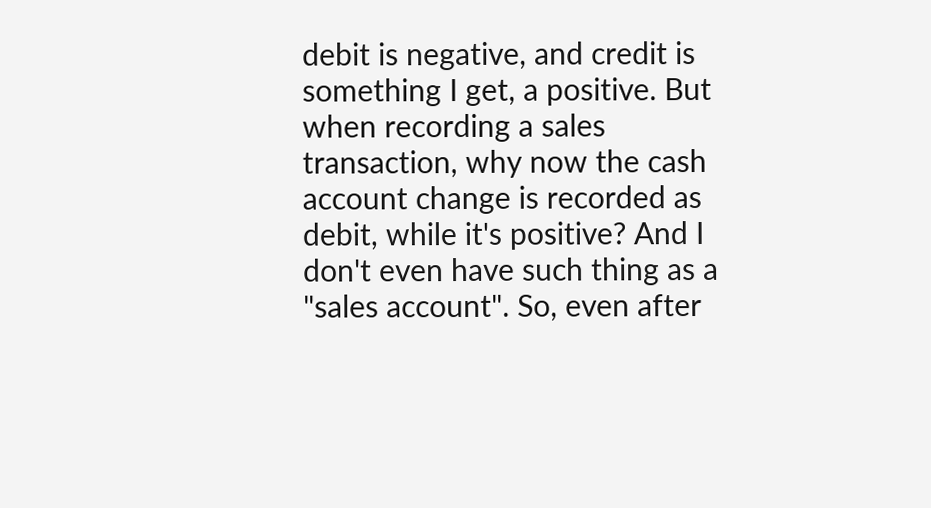debit is negative, and credit is something I get, a positive. But when recording a sales transaction, why now the cash account change is recorded as debit, while it's positive? And I don't even have such thing as a "sales account". So, even after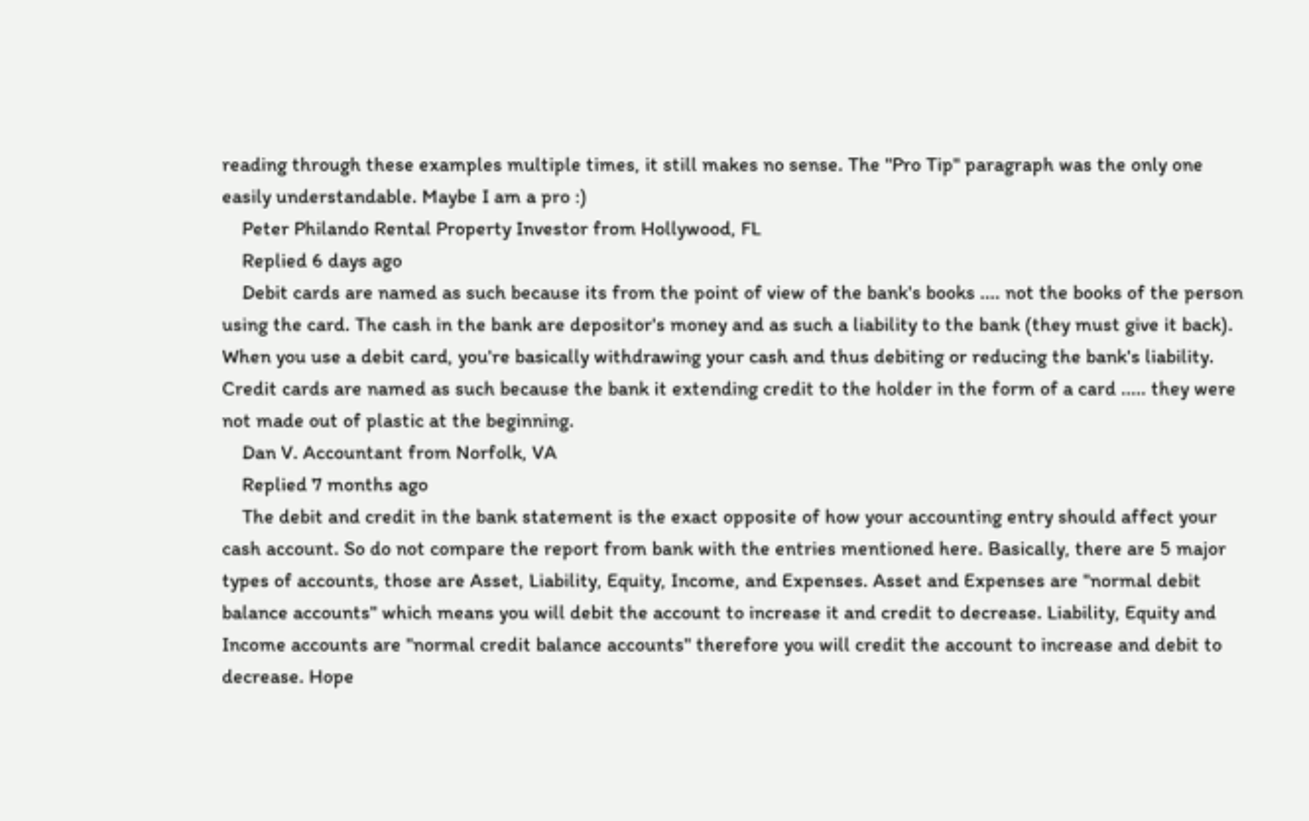reading through these examples multiple times, it still makes no sense. The "Pro Tip" paragraph was the only one easily understandable. Maybe I am a pro :)
    Peter Philando Rental Property Investor from Hollywood, FL
    Replied 6 days ago
    Debit cards are named as such because its from the point of view of the bank's books .... not the books of the person using the card. The cash in the bank are depositor's money and as such a liability to the bank (they must give it back). When you use a debit card, you're basically withdrawing your cash and thus debiting or reducing the bank's liability. Credit cards are named as such because the bank it extending credit to the holder in the form of a card ..... they were not made out of plastic at the beginning.
    Dan V. Accountant from Norfolk, VA
    Replied 7 months ago
    The debit and credit in the bank statement is the exact opposite of how your accounting entry should affect your cash account. So do not compare the report from bank with the entries mentioned here. Basically, there are 5 major types of accounts, those are Asset, Liability, Equity, Income, and Expenses. Asset and Expenses are "normal debit balance accounts" which means you will debit the account to increase it and credit to decrease. Liability, Equity and Income accounts are "normal credit balance accounts" therefore you will credit the account to increase and debit to decrease. Hope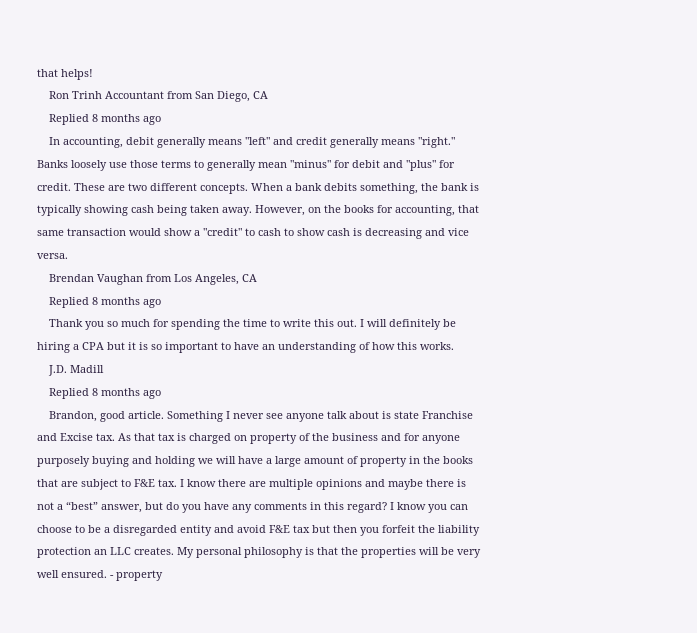that helps!
    Ron Trinh Accountant from San Diego, CA
    Replied 8 months ago
    In accounting, debit generally means "left" and credit generally means "right." Banks loosely use those terms to generally mean "minus" for debit and "plus" for credit. These are two different concepts. When a bank debits something, the bank is typically showing cash being taken away. However, on the books for accounting, that same transaction would show a "credit" to cash to show cash is decreasing and vice versa.
    Brendan Vaughan from Los Angeles, CA
    Replied 8 months ago
    Thank you so much for spending the time to write this out. I will definitely be hiring a CPA but it is so important to have an understanding of how this works.
    J.D. Madill
    Replied 8 months ago
    Brandon, good article. Something I never see anyone talk about is state Franchise and Excise tax. As that tax is charged on property of the business and for anyone purposely buying and holding we will have a large amount of property in the books that are subject to F&E tax. I know there are multiple opinions and maybe there is not a “best” answer, but do you have any comments in this regard? I know you can choose to be a disregarded entity and avoid F&E tax but then you forfeit the liability protection an LLC creates. My personal philosophy is that the properties will be very well ensured. - property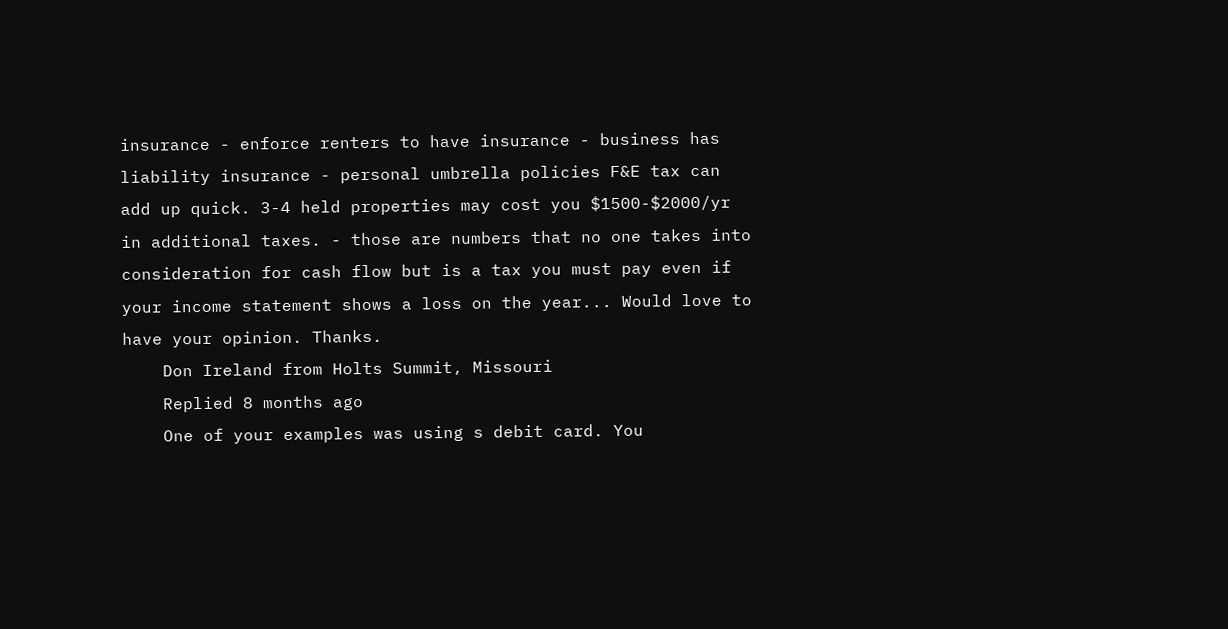insurance - enforce renters to have insurance - business has liability insurance - personal umbrella policies F&E tax can add up quick. 3-4 held properties may cost you $1500-$2000/yr in additional taxes. - those are numbers that no one takes into consideration for cash flow but is a tax you must pay even if your income statement shows a loss on the year... Would love to have your opinion. Thanks.
    Don Ireland from Holts Summit, Missouri
    Replied 8 months ago
    One of your examples was using s debit card. You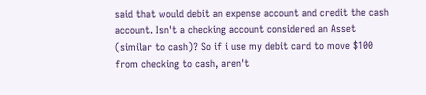said that would debit an expense account and credit the cash account. Isn't a checking account considered an Asset (similar to cash)? So if i use my debit card to move $100 from checking to cash, aren't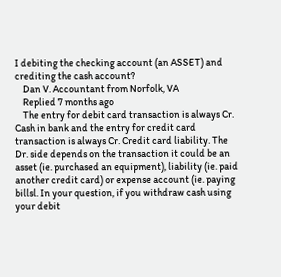I debiting the checking account (an ASSET) and crediting the cash account?
    Dan V. Accountant from Norfolk, VA
    Replied 7 months ago
    The entry for debit card transaction is always Cr. Cash in bank and the entry for credit card transaction is always Cr. Credit card liability. The Dr. side depends on the transaction it could be an asset (ie. purchased an equipment), liability (ie. paid another credit card) or expense account (ie. paying billsl. In your question, if you withdraw cash using your debit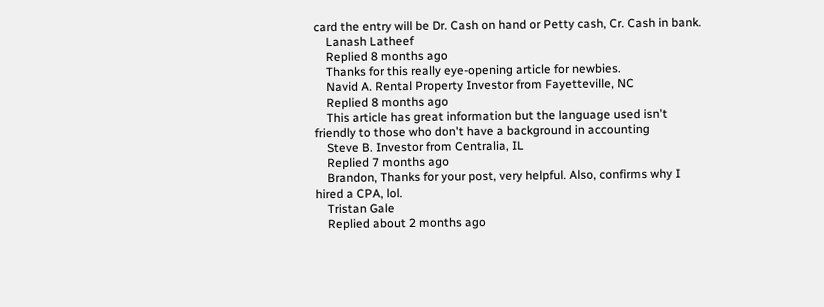card the entry will be Dr. Cash on hand or Petty cash, Cr. Cash in bank.
    Lanash Latheef
    Replied 8 months ago
    Thanks for this really eye-opening article for newbies.
    Navid A. Rental Property Investor from Fayetteville, NC
    Replied 8 months ago
    This article has great information but the language used isn't friendly to those who don't have a background in accounting
    Steve B. Investor from Centralia, IL
    Replied 7 months ago
    Brandon, Thanks for your post, very helpful. Also, confirms why I hired a CPA, lol.
    Tristan Gale
    Replied about 2 months ago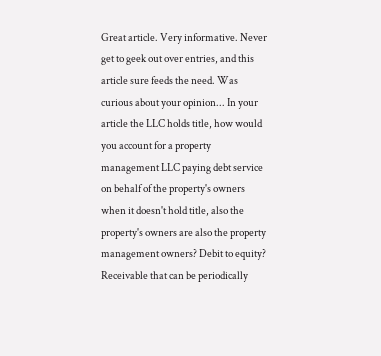Great article. Very informative. Never get to geek out over entries, and this article sure feeds the need. Was curious about your opinion... In your article the LLC holds title, how would you account for a property management LLC paying debt service on behalf of the property's owners when it doesn't hold title, also the property's owners are also the property management owners? Debit to equity? Receivable that can be periodically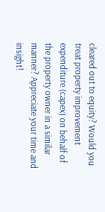cleared out to equity? Would you treat property improvement expenditure (capex) on behalf of the property owner in a similar manner? Appreciate your time and insight!